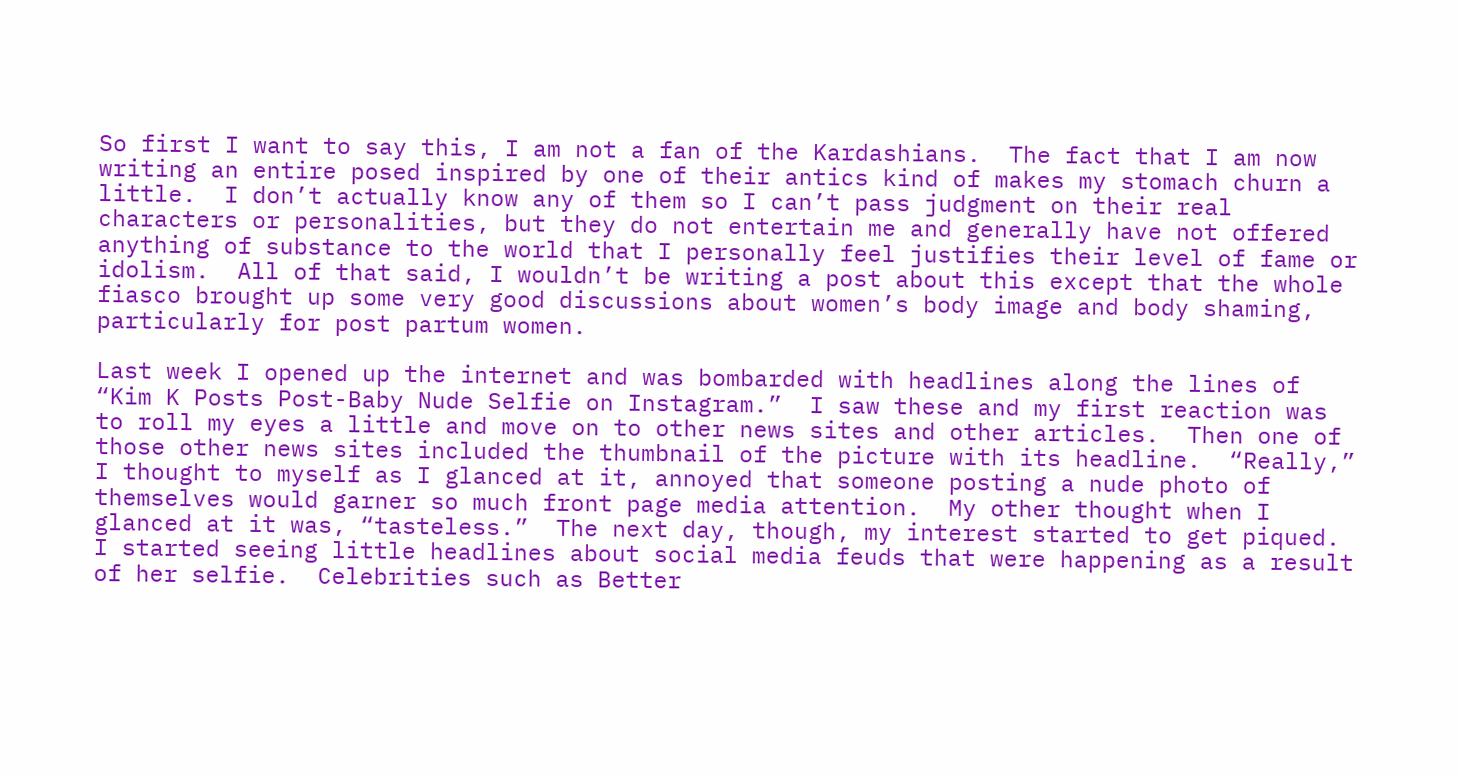So first I want to say this, I am not a fan of the Kardashians.  The fact that I am now writing an entire posed inspired by one of their antics kind of makes my stomach churn a little.  I don’t actually know any of them so I can’t pass judgment on their real characters or personalities, but they do not entertain me and generally have not offered anything of substance to the world that I personally feel justifies their level of fame or idolism.  All of that said, I wouldn’t be writing a post about this except that the whole fiasco brought up some very good discussions about women’s body image and body shaming, particularly for post partum women.

Last week I opened up the internet and was bombarded with headlines along the lines of “Kim K Posts Post-Baby Nude Selfie on Instagram.”  I saw these and my first reaction was to roll my eyes a little and move on to other news sites and other articles.  Then one of those other news sites included the thumbnail of the picture with its headline.  “Really,” I thought to myself as I glanced at it, annoyed that someone posting a nude photo of themselves would garner so much front page media attention.  My other thought when I glanced at it was, “tasteless.”  The next day, though, my interest started to get piqued.  I started seeing little headlines about social media feuds that were happening as a result of her selfie.  Celebrities such as Better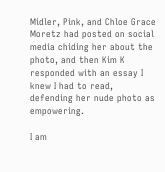Midler, Pink, and Chloe Grace Moretz had posted on social media chiding her about the photo, and then Kim K responded with an essay I knew I had to read, defending her nude photo as empowering.

I am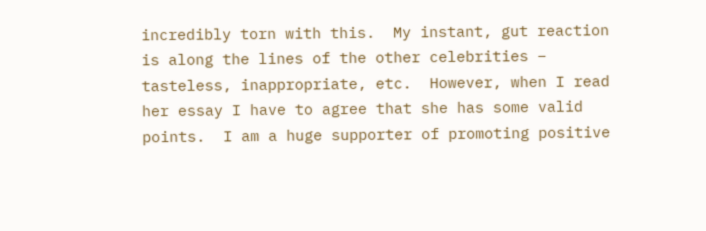incredibly torn with this.  My instant, gut reaction is along the lines of the other celebrities – tasteless, inappropriate, etc.  However, when I read her essay I have to agree that she has some valid points.  I am a huge supporter of promoting positive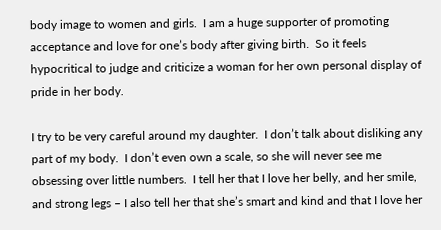body image to women and girls.  I am a huge supporter of promoting acceptance and love for one’s body after giving birth.  So it feels hypocritical to judge and criticize a woman for her own personal display of pride in her body.

I try to be very careful around my daughter.  I don’t talk about disliking any part of my body.  I don’t even own a scale, so she will never see me obsessing over little numbers.  I tell her that I love her belly, and her smile, and strong legs – I also tell her that she’s smart and kind and that I love her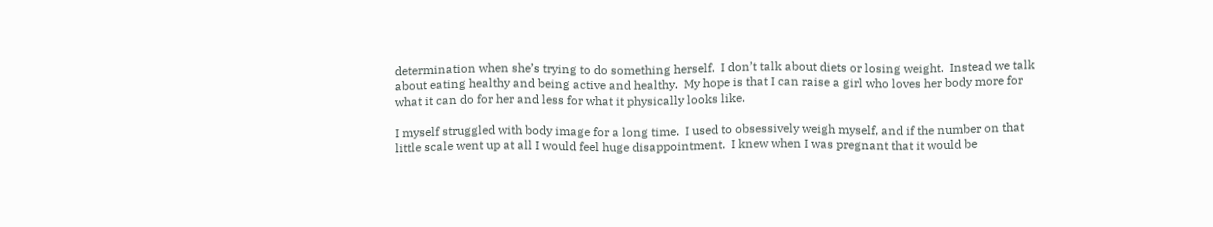determination when she’s trying to do something herself.  I don’t talk about diets or losing weight.  Instead we talk about eating healthy and being active and healthy.  My hope is that I can raise a girl who loves her body more for what it can do for her and less for what it physically looks like.

I myself struggled with body image for a long time.  I used to obsessively weigh myself, and if the number on that little scale went up at all I would feel huge disappointment.  I knew when I was pregnant that it would be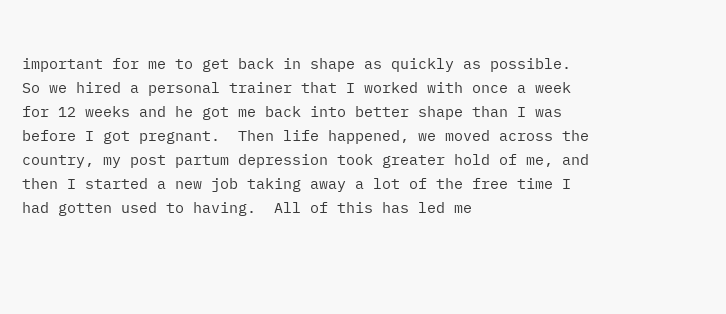important for me to get back in shape as quickly as possible.  So we hired a personal trainer that I worked with once a week for 12 weeks and he got me back into better shape than I was before I got pregnant.  Then life happened, we moved across the country, my post partum depression took greater hold of me, and then I started a new job taking away a lot of the free time I had gotten used to having.  All of this has led me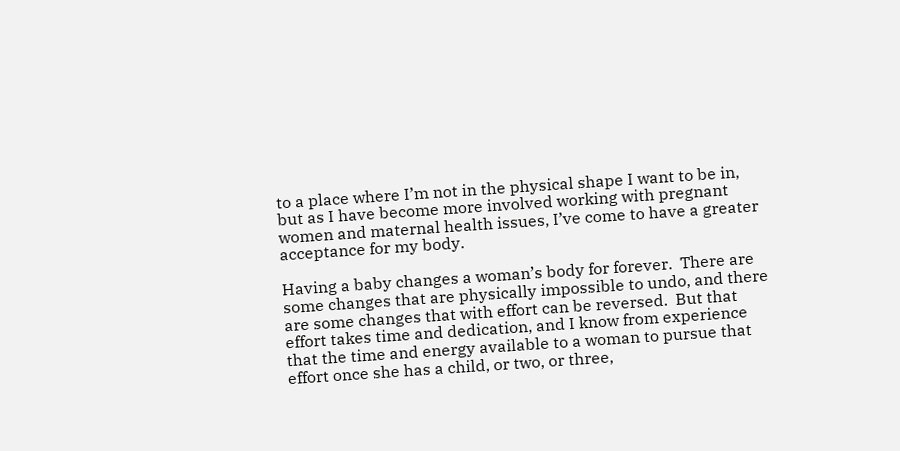to a place where I’m not in the physical shape I want to be in, but as I have become more involved working with pregnant women and maternal health issues, I’ve come to have a greater acceptance for my body.

Having a baby changes a woman’s body for forever.  There are some changes that are physically impossible to undo, and there are some changes that with effort can be reversed.  But that effort takes time and dedication, and I know from experience that the time and energy available to a woman to pursue that effort once she has a child, or two, or three,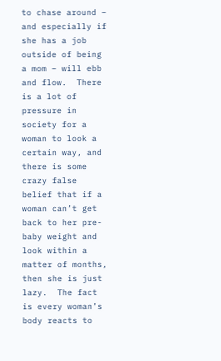to chase around – and especially if she has a job outside of being a mom – will ebb and flow.  There is a lot of pressure in society for a woman to look a certain way, and there is some crazy false belief that if a woman can’t get back to her pre-baby weight and look within a matter of months, then she is just lazy.  The fact is every woman’s body reacts to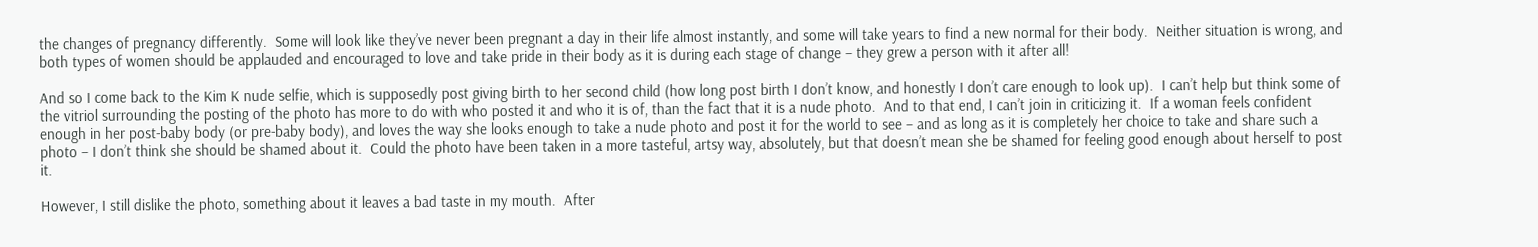the changes of pregnancy differently.  Some will look like they’ve never been pregnant a day in their life almost instantly, and some will take years to find a new normal for their body.  Neither situation is wrong, and both types of women should be applauded and encouraged to love and take pride in their body as it is during each stage of change – they grew a person with it after all!

And so I come back to the Kim K nude selfie, which is supposedly post giving birth to her second child (how long post birth I don’t know, and honestly I don’t care enough to look up).  I can’t help but think some of the vitriol surrounding the posting of the photo has more to do with who posted it and who it is of, than the fact that it is a nude photo.  And to that end, I can’t join in criticizing it.  If a woman feels confident enough in her post-baby body (or pre-baby body), and loves the way she looks enough to take a nude photo and post it for the world to see – and as long as it is completely her choice to take and share such a photo – I don’t think she should be shamed about it.  Could the photo have been taken in a more tasteful, artsy way, absolutely, but that doesn’t mean she be shamed for feeling good enough about herself to post it.

However, I still dislike the photo, something about it leaves a bad taste in my mouth.  After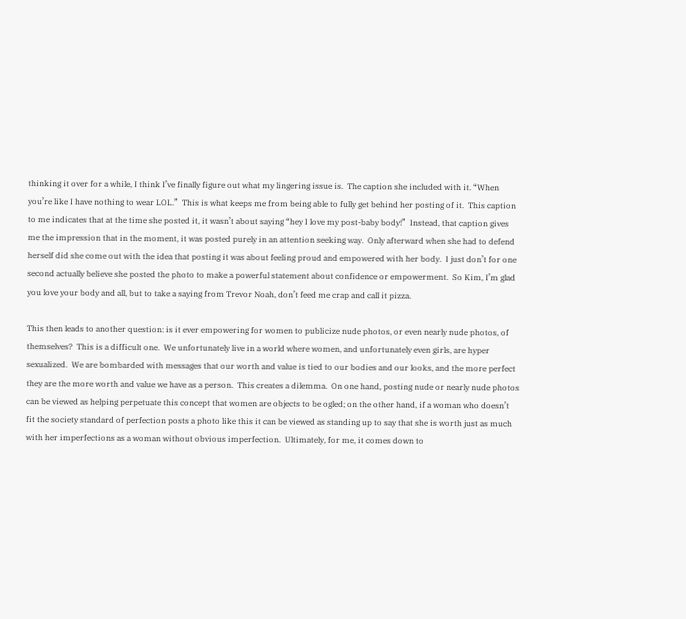thinking it over for a while, I think I’ve finally figure out what my lingering issue is.  The caption she included with it. “When you’re like I have nothing to wear LOL.”  This is what keeps me from being able to fully get behind her posting of it.  This caption to me indicates that at the time she posted it, it wasn’t about saying “hey I love my post-baby body!”  Instead, that caption gives me the impression that in the moment, it was posted purely in an attention seeking way.  Only afterward when she had to defend herself did she come out with the idea that posting it was about feeling proud and empowered with her body.  I just don’t for one second actually believe she posted the photo to make a powerful statement about confidence or empowerment.  So Kim, I’m glad you love your body and all, but to take a saying from Trevor Noah, don’t feed me crap and call it pizza.

This then leads to another question: is it ever empowering for women to publicize nude photos, or even nearly nude photos, of themselves?  This is a difficult one.  We unfortunately live in a world where women, and unfortunately even girls, are hyper sexualized.  We are bombarded with messages that our worth and value is tied to our bodies and our looks, and the more perfect they are the more worth and value we have as a person.  This creates a dilemma.  On one hand, posting nude or nearly nude photos can be viewed as helping perpetuate this concept that women are objects to be ogled; on the other hand, if a woman who doesn’t fit the society standard of perfection posts a photo like this it can be viewed as standing up to say that she is worth just as much with her imperfections as a woman without obvious imperfection.  Ultimately, for me, it comes down to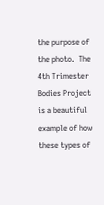the purpose of the photo.  The 4th Trimester Bodies Project is a beautiful example of how these types of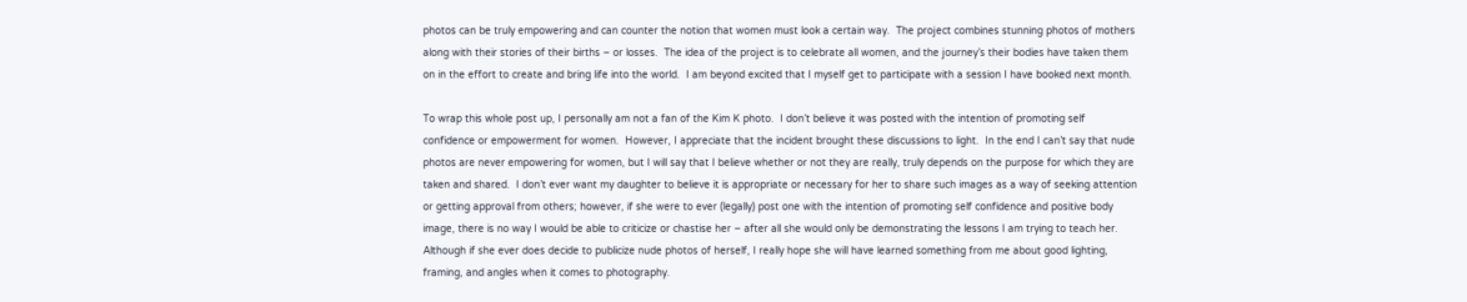photos can be truly empowering and can counter the notion that women must look a certain way.  The project combines stunning photos of mothers along with their stories of their births – or losses.  The idea of the project is to celebrate all women, and the journey’s their bodies have taken them on in the effort to create and bring life into the world.  I am beyond excited that I myself get to participate with a session I have booked next month.

To wrap this whole post up, I personally am not a fan of the Kim K photo.  I don’t believe it was posted with the intention of promoting self confidence or empowerment for women.  However, I appreciate that the incident brought these discussions to light.  In the end I can’t say that nude photos are never empowering for women, but I will say that I believe whether or not they are really, truly depends on the purpose for which they are taken and shared.  I don’t ever want my daughter to believe it is appropriate or necessary for her to share such images as a way of seeking attention or getting approval from others; however, if she were to ever (legally) post one with the intention of promoting self confidence and positive body image, there is no way I would be able to criticize or chastise her – after all she would only be demonstrating the lessons I am trying to teach her.  Although if she ever does decide to publicize nude photos of herself, I really hope she will have learned something from me about good lighting, framing, and angles when it comes to photography.